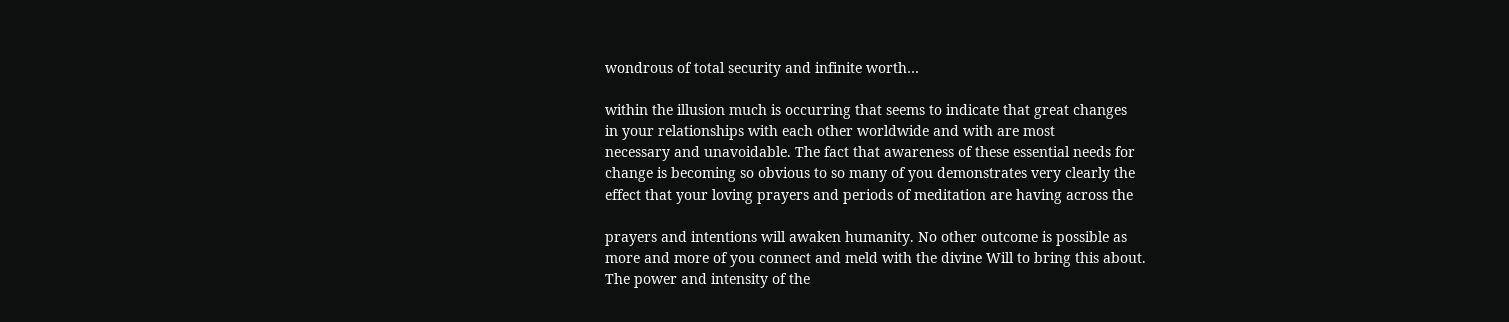wondrous of total security and infinite worth…

within the illusion much is occurring that seems to indicate that great changes
in your relationships with each other worldwide and with are most
necessary and unavoidable. The fact that awareness of these essential needs for
change is becoming so obvious to so many of you demonstrates very clearly the
effect that your loving prayers and periods of meditation are having across the

prayers and intentions will awaken humanity. No other outcome is possible as
more and more of you connect and meld with the divine Will to bring this about.
The power and intensity of the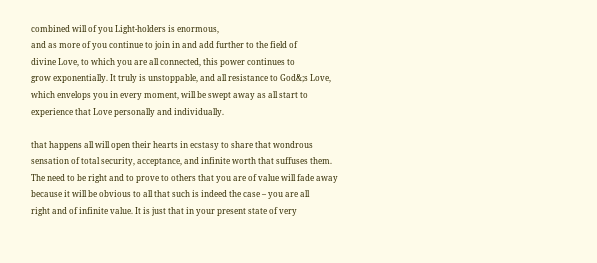combined will of you Light-holders is enormous,
and as more of you continue to join in and add further to the field of
divine Love, to which you are all connected, this power continues to
grow exponentially. It truly is unstoppable, and all resistance to God&;s Love,
which envelops you in every moment, will be swept away as all start to
experience that Love personally and individually.

that happens all will open their hearts in ecstasy to share that wondrous
sensation of total security, acceptance, and infinite worth that suffuses them.
The need to be right and to prove to others that you are of value will fade away
because it will be obvious to all that such is indeed the case – you are all
right and of infinite value. It is just that in your present state of very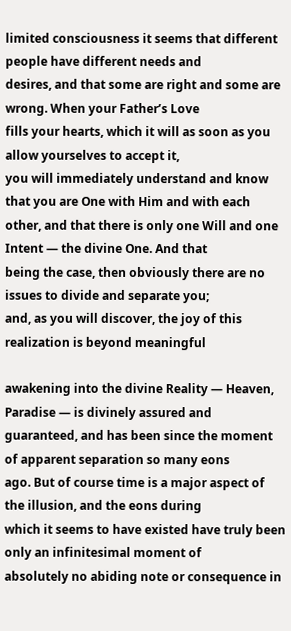limited consciousness it seems that different people have different needs and
desires, and that some are right and some are wrong. When your Father’s Love
fills your hearts, which it will as soon as you allow yourselves to accept it,
you will immediately understand and know that you are One with Him and with each
other, and that there is only one Will and one Intent — the divine One. And that
being the case, then obviously there are no issues to divide and separate you;
and, as you will discover, the joy of this realization is beyond meaningful

awakening into the divine Reality — Heaven, Paradise — is divinely assured and
guaranteed, and has been since the moment of apparent separation so many eons
ago. But of course time is a major aspect of the illusion, and the eons during
which it seems to have existed have truly been only an infinitesimal moment of
absolutely no abiding note or consequence in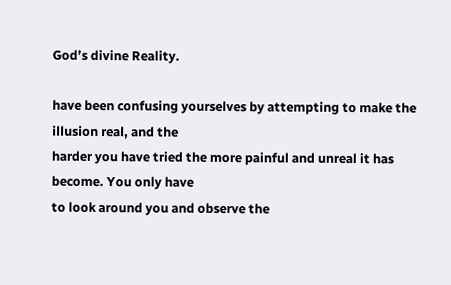God’s divine Reality.

have been confusing yourselves by attempting to make the illusion real, and the
harder you have tried the more painful and unreal it has become. You only have
to look around you and observe the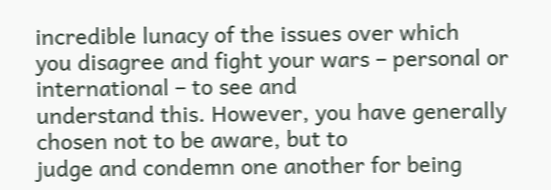incredible lunacy of the issues over which
you disagree and fight your wars – personal or international – to see and
understand this. However, you have generally chosen not to be aware, but to
judge and condemn one another for being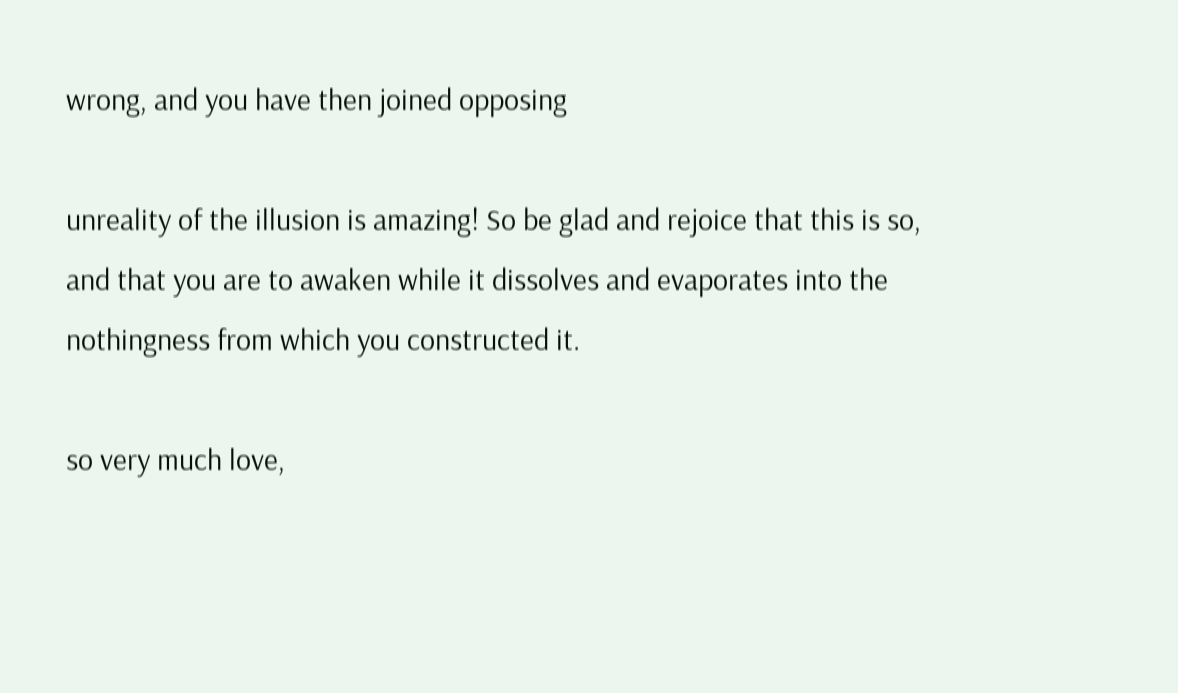wrong, and you have then joined opposing

unreality of the illusion is amazing! So be glad and rejoice that this is so,
and that you are to awaken while it dissolves and evaporates into the
nothingness from which you constructed it.

so very much love,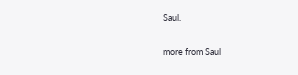Saul.

more from Saul